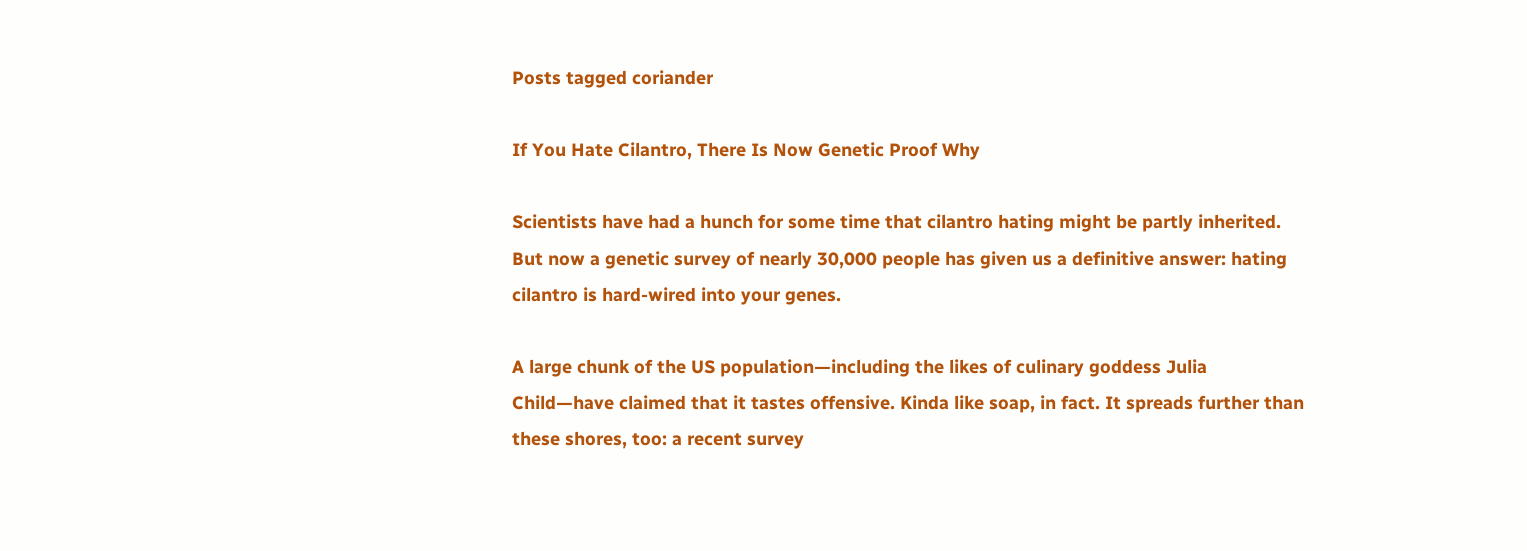Posts tagged coriander

If You Hate Cilantro, There Is Now Genetic Proof Why

Scientists have had a hunch for some time that cilantro hating might be partly inherited. But now a genetic survey of nearly 30,000 people has given us a definitive answer: hating cilantro is hard-wired into your genes.

A large chunk of the US population—including the likes of culinary goddess Julia Child—have claimed that it tastes offensive. Kinda like soap, in fact. It spreads further than these shores, too: a recent survey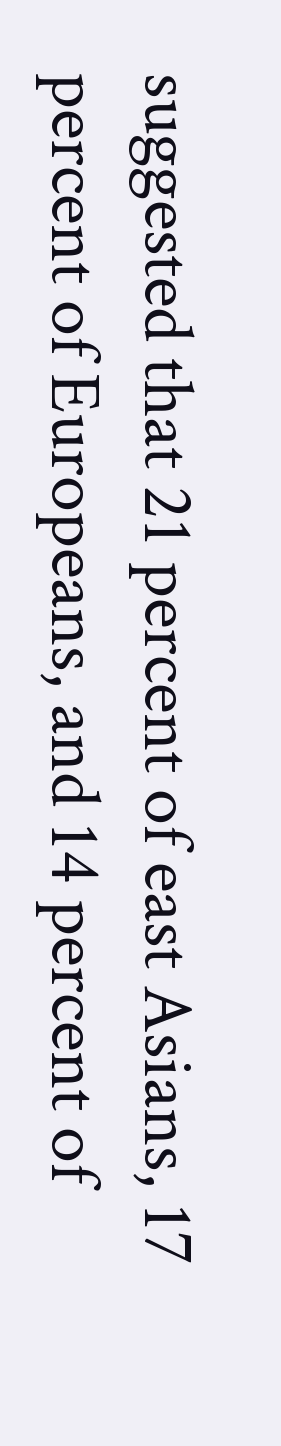suggested that 21 percent of east Asians, 17 percent of Europeans, and 14 percent of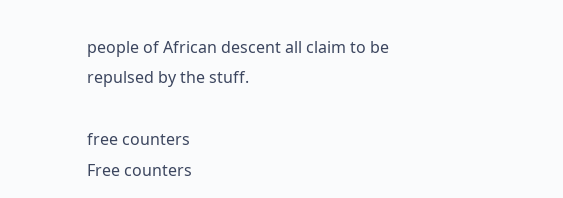people of African descent all claim to be repulsed by the stuff.

free counters
Free counters